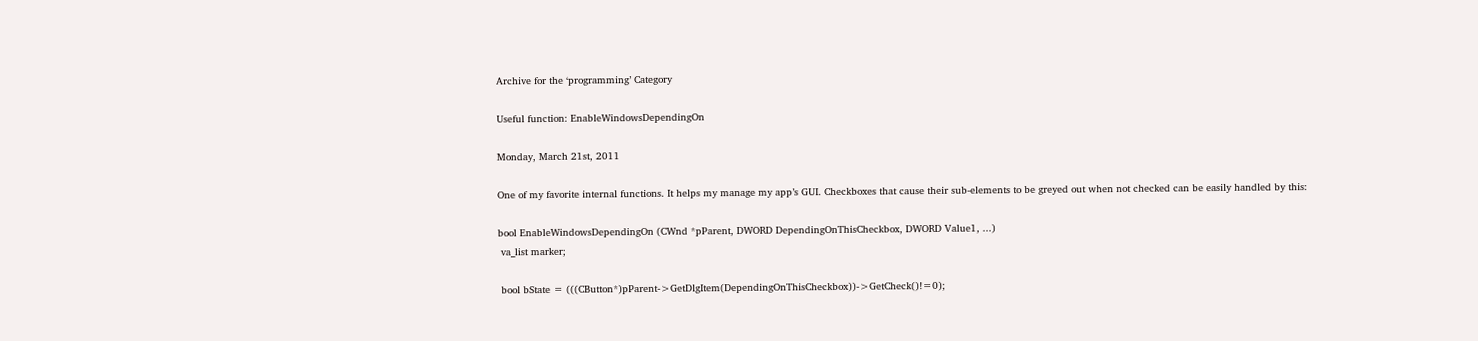Archive for the ‘programming’ Category

Useful function: EnableWindowsDependingOn

Monday, March 21st, 2011

One of my favorite internal functions. It helps my manage my app’s GUI. Checkboxes that cause their sub-elements to be greyed out when not checked can be easily handled by this:

bool EnableWindowsDependingOn (CWnd *pParent, DWORD DependingOnThisCheckbox, DWORD Value1, ...)
 va_list marker;

 bool bState = (((CButton*)pParent->GetDlgItem(DependingOnThisCheckbox))->GetCheck()!=0);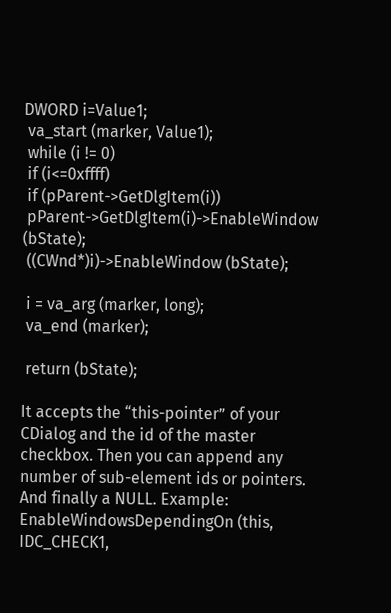DWORD i=Value1;
 va_start (marker, Value1);
 while (i != 0)
 if (i<=0xffff)
 if (pParent->GetDlgItem(i))
 pParent->GetDlgItem(i)->EnableWindow (bState);
 ((CWnd*)i)->EnableWindow (bState);

 i = va_arg (marker, long);
 va_end (marker);

 return (bState);

It accepts the “this-pointer” of your CDialog and the id of the master checkbox. Then you can append any number of sub-element ids or pointers. And finally a NULL. Example:
EnableWindowsDependingOn (this, IDC_CHECK1,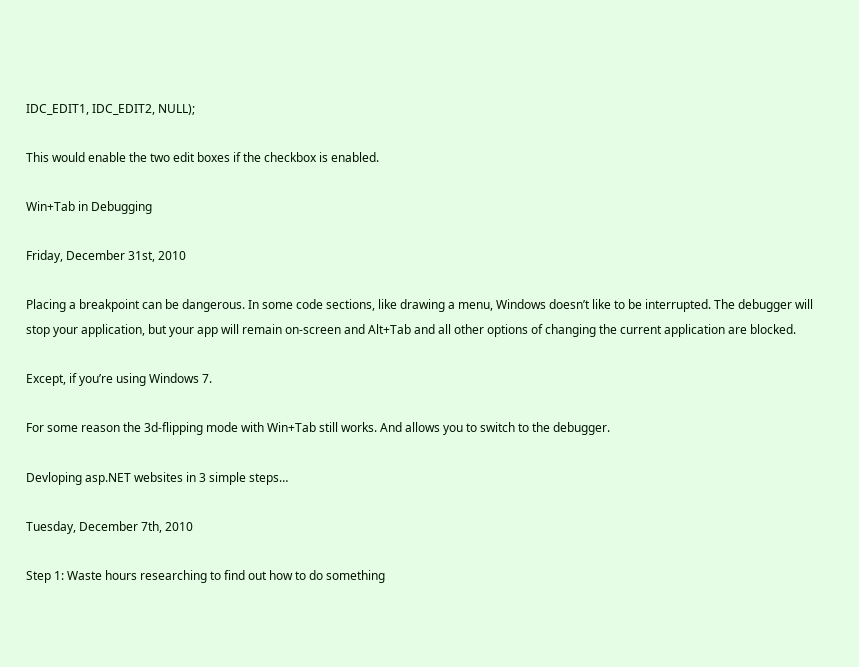IDC_EDIT1, IDC_EDIT2, NULL);

This would enable the two edit boxes if the checkbox is enabled.

Win+Tab in Debugging

Friday, December 31st, 2010

Placing a breakpoint can be dangerous. In some code sections, like drawing a menu, Windows doesn’t like to be interrupted. The debugger will stop your application, but your app will remain on-screen and Alt+Tab and all other options of changing the current application are blocked.

Except, if you’re using Windows 7.

For some reason the 3d-flipping mode with Win+Tab still works. And allows you to switch to the debugger.

Devloping asp.NET websites in 3 simple steps…

Tuesday, December 7th, 2010

Step 1: Waste hours researching to find out how to do something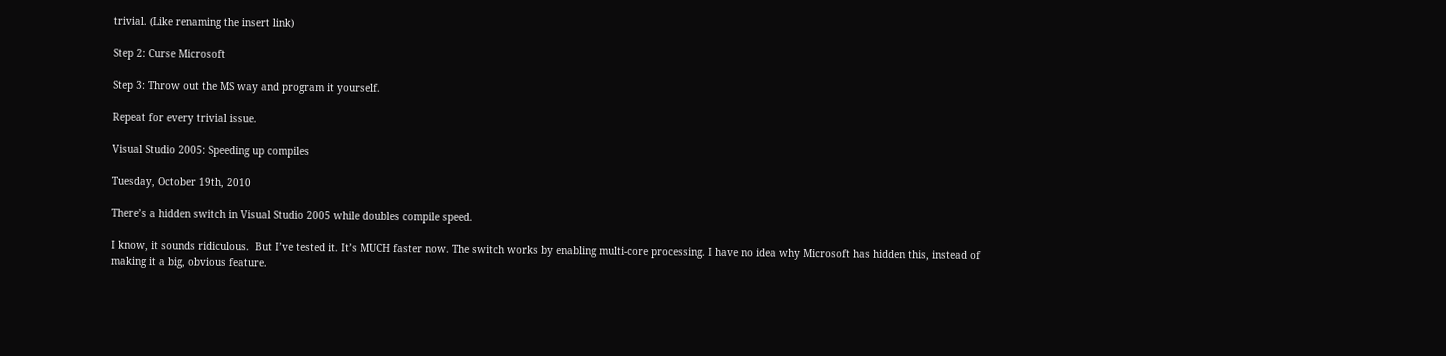trivial. (Like renaming the insert link)

Step 2: Curse Microsoft

Step 3: Throw out the MS way and program it yourself.

Repeat for every trivial issue.

Visual Studio 2005: Speeding up compiles

Tuesday, October 19th, 2010

There’s a hidden switch in Visual Studio 2005 while doubles compile speed.

I know, it sounds ridiculous.  But I’ve tested it. It’s MUCH faster now. The switch works by enabling multi-core processing. I have no idea why Microsoft has hidden this, instead of making it a big, obvious feature.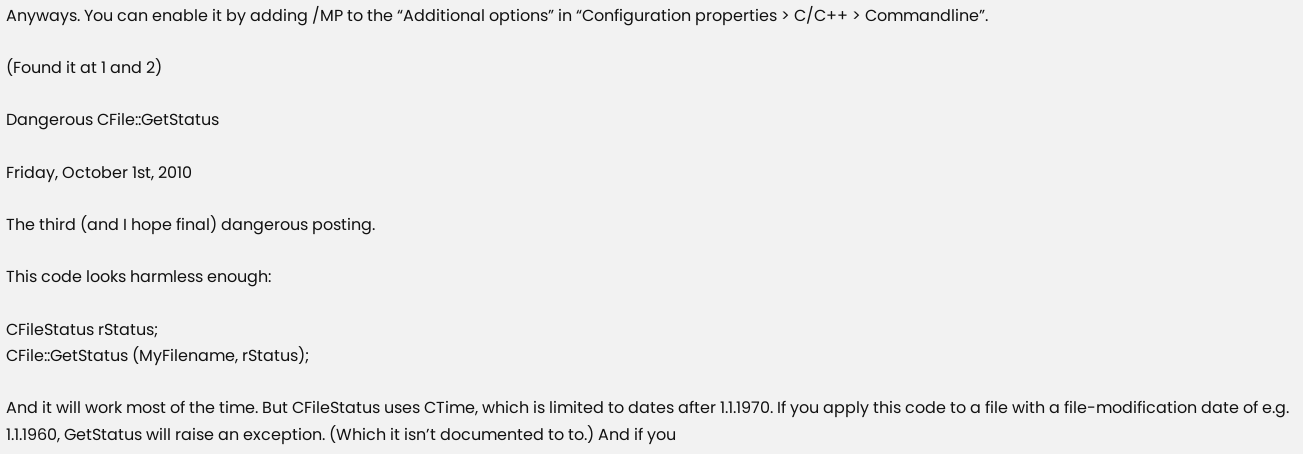Anyways. You can enable it by adding /MP to the “Additional options” in “Configuration properties > C/C++ > Commandline”.

(Found it at 1 and 2)

Dangerous CFile::GetStatus

Friday, October 1st, 2010

The third (and I hope final) dangerous posting.

This code looks harmless enough:

CFileStatus rStatus;
CFile::GetStatus (MyFilename, rStatus);

And it will work most of the time. But CFileStatus uses CTime, which is limited to dates after 1.1.1970. If you apply this code to a file with a file-modification date of e.g. 1.1.1960, GetStatus will raise an exception. (Which it isn’t documented to to.) And if you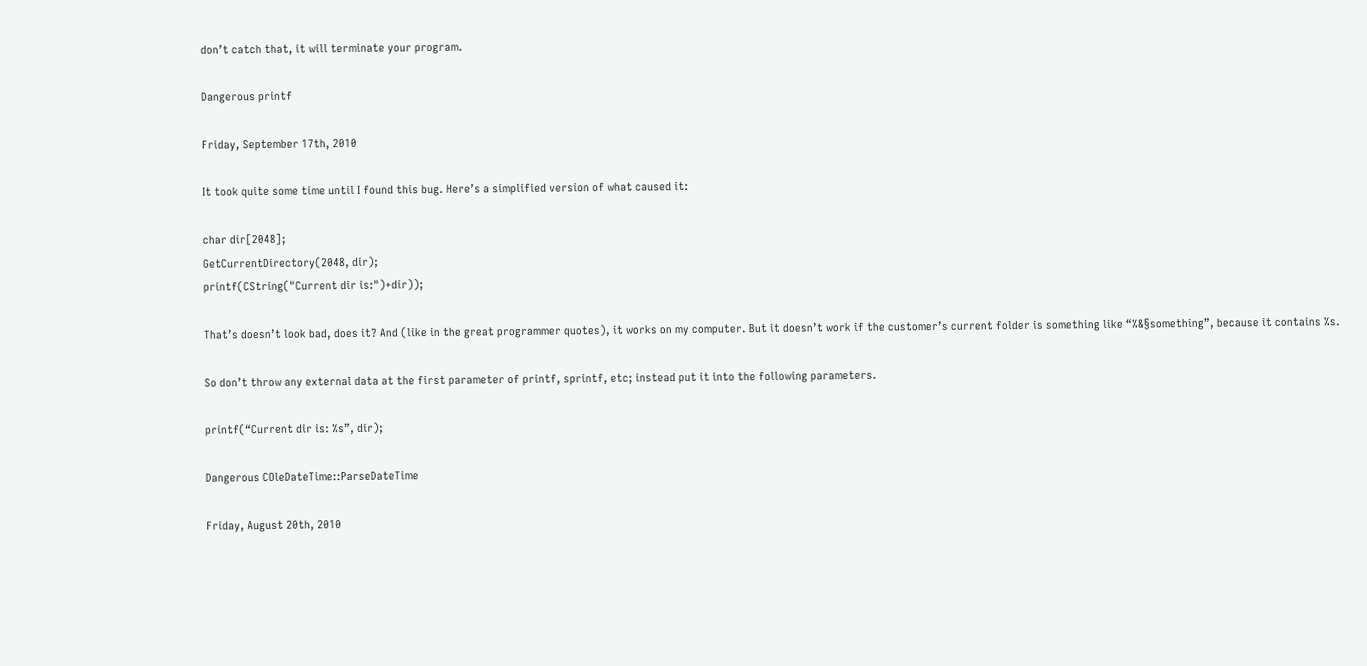don’t catch that, it will terminate your program.

Dangerous printf

Friday, September 17th, 2010

It took quite some time until I found this bug. Here’s a simplified version of what caused it:

char dir[2048];
GetCurrentDirectory(2048, dir);
printf(CString("Current dir is:")+dir));

That’s doesn’t look bad, does it? And (like in the great programmer quotes), it works on my computer. But it doesn’t work if the customer’s current folder is something like “%&§something”, because it contains %s.

So don’t throw any external data at the first parameter of printf, sprintf, etc; instead put it into the following parameters.

printf(“Current dir is: %s”, dir);

Dangerous COleDateTime::ParseDateTime

Friday, August 20th, 2010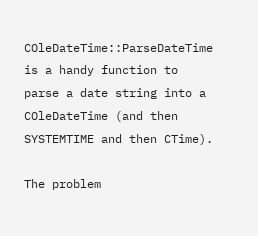COleDateTime::ParseDateTime is a handy function to parse a date string into a COleDateTime (and then SYSTEMTIME and then CTime).

The problem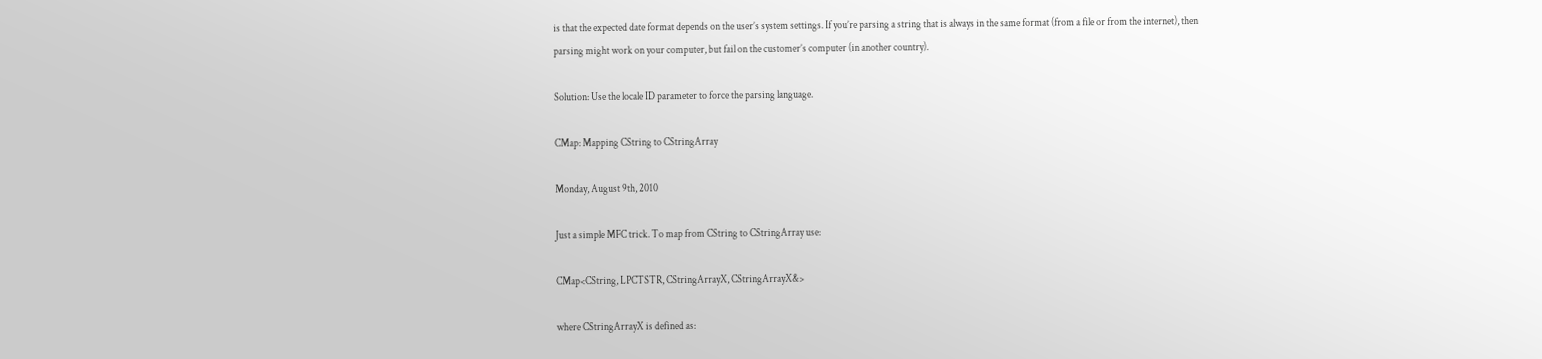is that the expected date format depends on the user’s system settings. If you’re parsing a string that is always in the same format (from a file or from the internet), then parsing might work on your computer, but fail on the customer’s computer (in another country).

Solution: Use the locale ID parameter to force the parsing language.

CMap: Mapping CString to CStringArray

Monday, August 9th, 2010

Just a simple MFC trick. To map from CString to CStringArray use:

CMap<CString, LPCTSTR, CStringArrayX, CStringArrayX&>

where CStringArrayX is defined as: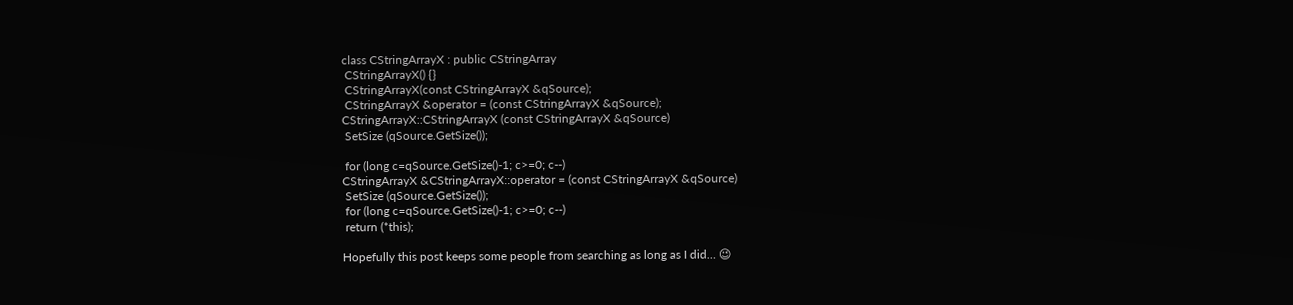class CStringArrayX : public CStringArray
 CStringArrayX() {}
 CStringArrayX(const CStringArrayX &qSource);
 CStringArrayX &operator = (const CStringArrayX &qSource);
CStringArrayX::CStringArrayX (const CStringArrayX &qSource)
 SetSize (qSource.GetSize());

 for (long c=qSource.GetSize()-1; c>=0; c--)
CStringArrayX &CStringArrayX::operator = (const CStringArrayX &qSource)
 SetSize (qSource.GetSize());
 for (long c=qSource.GetSize()-1; c>=0; c--)
 return (*this);

Hopefully this post keeps some people from searching as long as I did… 😉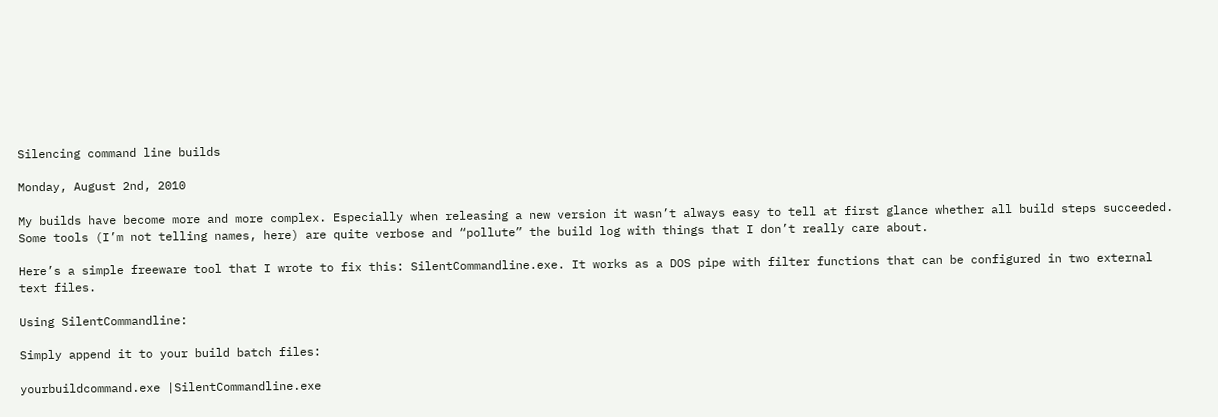Silencing command line builds

Monday, August 2nd, 2010

My builds have become more and more complex. Especially when releasing a new version it wasn’t always easy to tell at first glance whether all build steps succeeded. Some tools (I’m not telling names, here) are quite verbose and “pollute” the build log with things that I don’t really care about.

Here’s a simple freeware tool that I wrote to fix this: SilentCommandline.exe. It works as a DOS pipe with filter functions that can be configured in two external text files.

Using SilentCommandline:

Simply append it to your build batch files:

yourbuildcommand.exe |SilentCommandline.exe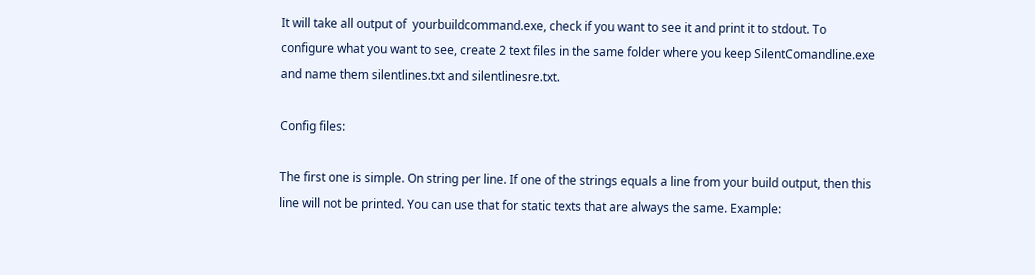It will take all output of  yourbuildcommand.exe, check if you want to see it and print it to stdout. To configure what you want to see, create 2 text files in the same folder where you keep SilentComandline.exe and name them silentlines.txt and silentlinesre.txt.

Config files:

The first one is simple. On string per line. If one of the strings equals a line from your build output, then this line will not be printed. You can use that for static texts that are always the same. Example: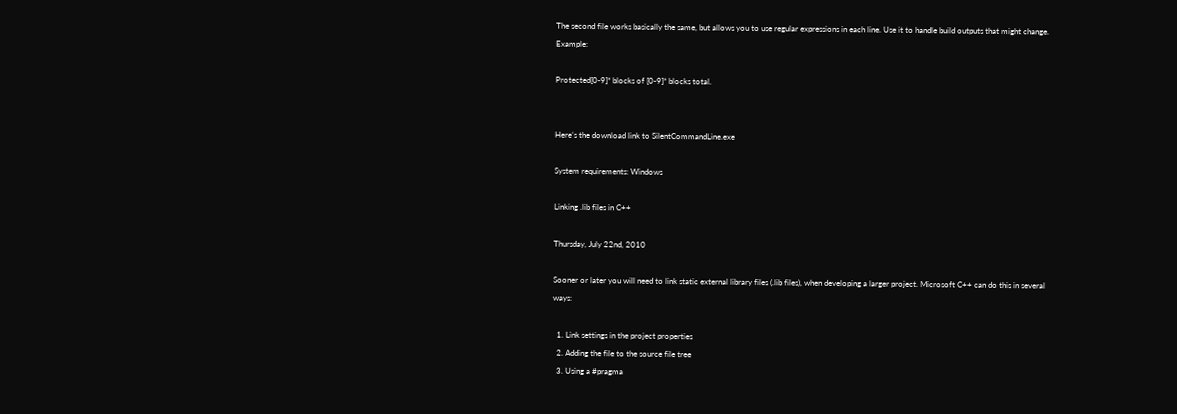The second file works basically the same, but allows you to use regular expressions in each line. Use it to handle build outputs that might change. Example:

Protected[0-9]* blocks of [0-9]* blocks total.


Here’s the download link to SilentCommandLine.exe

System requirements: Windows

Linking .lib files in C++

Thursday, July 22nd, 2010

Sooner or later you will need to link static external library files (.lib files), when developing a larger project. Microsoft C++ can do this in several ways:

  1. Link settings in the project properties
  2. Adding the file to the source file tree
  3. Using a #pragma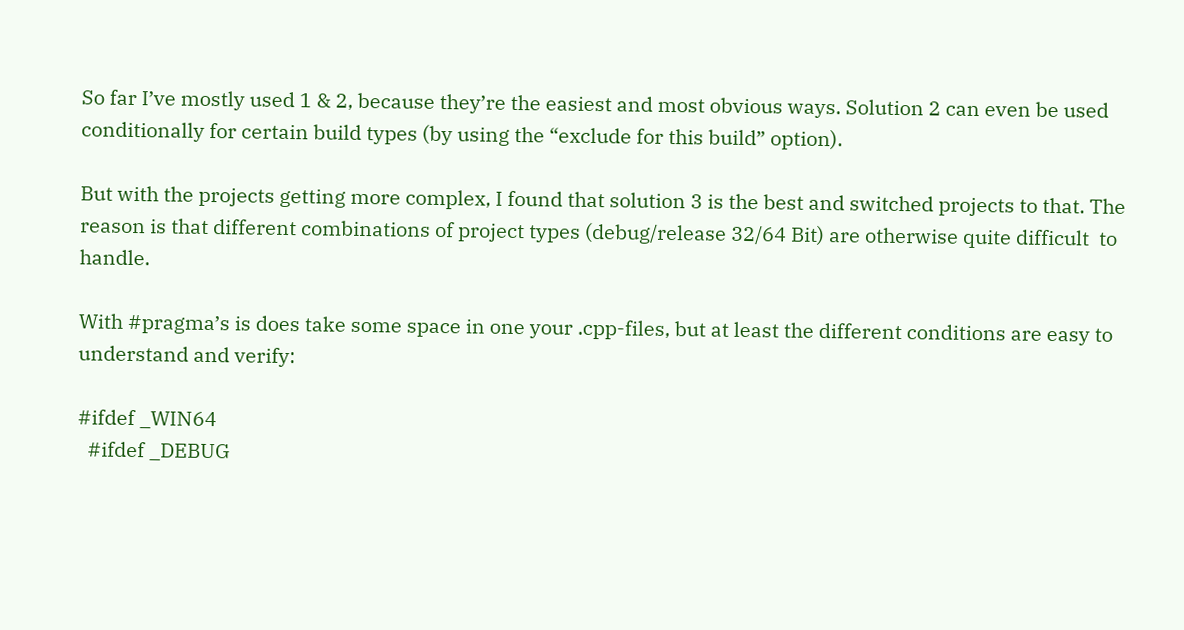So far I’ve mostly used 1 & 2, because they’re the easiest and most obvious ways. Solution 2 can even be used conditionally for certain build types (by using the “exclude for this build” option).

But with the projects getting more complex, I found that solution 3 is the best and switched projects to that. The reason is that different combinations of project types (debug/release 32/64 Bit) are otherwise quite difficult  to handle.

With #pragma’s is does take some space in one your .cpp-files, but at least the different conditions are easy to understand and verify:

#ifdef _WIN64
  #ifdef _DEBUG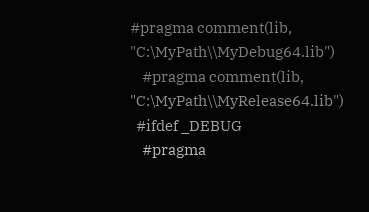#pragma comment(lib, "C:\MyPath\\MyDebug64.lib")
    #pragma comment(lib, "C:\MyPath\\MyRelease64.lib")
  #ifdef _DEBUG
    #pragma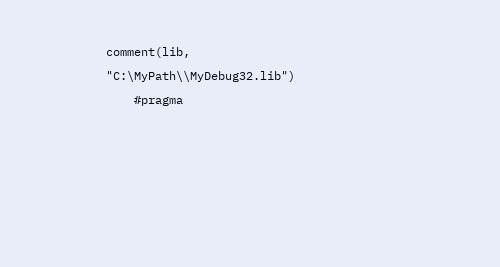comment(lib, "C:\MyPath\\MyDebug32.lib")
    #pragma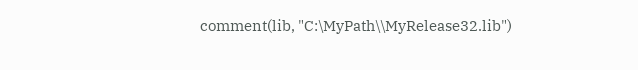comment(lib, "C:\MyPath\\MyRelease32.lib")